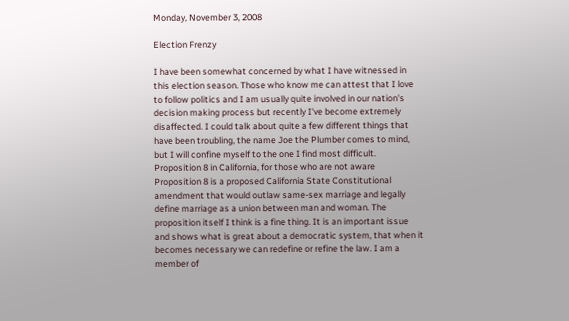Monday, November 3, 2008

Election Frenzy

I have been somewhat concerned by what I have witnessed in this election season. Those who know me can attest that I love to follow politics and I am usually quite involved in our nation's decision making process but recently I've become extremely disaffected. I could talk about quite a few different things that have been troubling, the name Joe the Plumber comes to mind, but I will confine myself to the one I find most difficult. Proposition 8 in California, for those who are not aware Proposition 8 is a proposed California State Constitutional amendment that would outlaw same-sex marriage and legally define marriage as a union between man and woman. The proposition itself I think is a fine thing. It is an important issue and shows what is great about a democratic system, that when it becomes necessary we can redefine or refine the law. I am a member of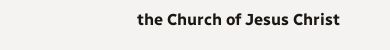the Church of Jesus Christ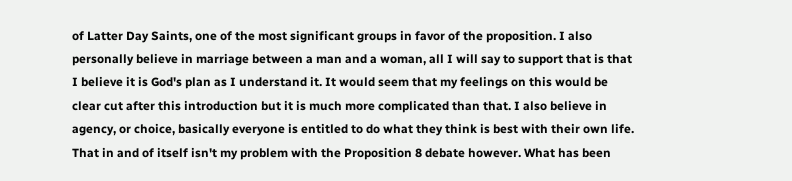of Latter Day Saints, one of the most significant groups in favor of the proposition. I also personally believe in marriage between a man and a woman, all I will say to support that is that I believe it is God's plan as I understand it. It would seem that my feelings on this would be clear cut after this introduction but it is much more complicated than that. I also believe in agency, or choice, basically everyone is entitled to do what they think is best with their own life. That in and of itself isn't my problem with the Proposition 8 debate however. What has been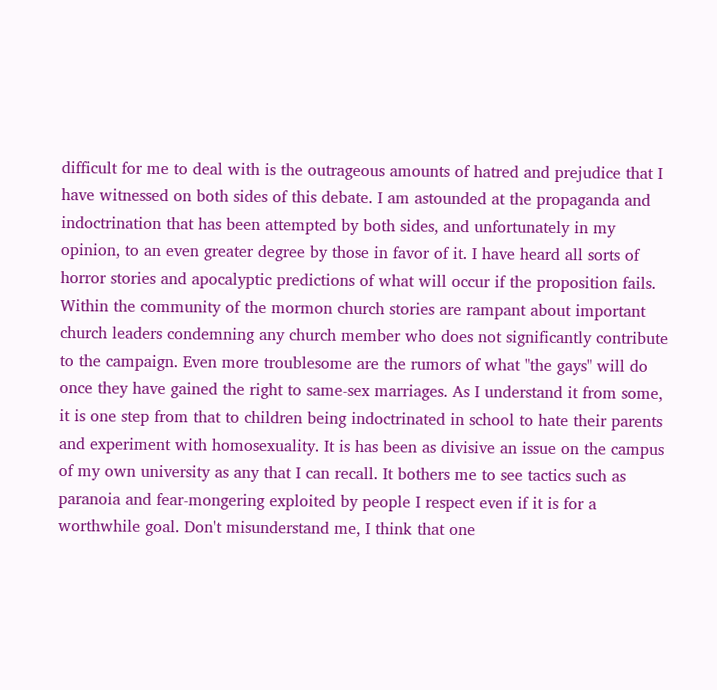difficult for me to deal with is the outrageous amounts of hatred and prejudice that I have witnessed on both sides of this debate. I am astounded at the propaganda and indoctrination that has been attempted by both sides, and unfortunately in my opinion, to an even greater degree by those in favor of it. I have heard all sorts of horror stories and apocalyptic predictions of what will occur if the proposition fails. Within the community of the mormon church stories are rampant about important church leaders condemning any church member who does not significantly contribute to the campaign. Even more troublesome are the rumors of what "the gays" will do once they have gained the right to same-sex marriages. As I understand it from some, it is one step from that to children being indoctrinated in school to hate their parents and experiment with homosexuality. It is has been as divisive an issue on the campus of my own university as any that I can recall. It bothers me to see tactics such as paranoia and fear-mongering exploited by people I respect even if it is for a worthwhile goal. Don't misunderstand me, I think that one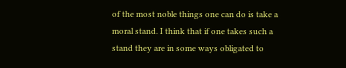of the most noble things one can do is take a moral stand. I think that if one takes such a stand they are in some ways obligated to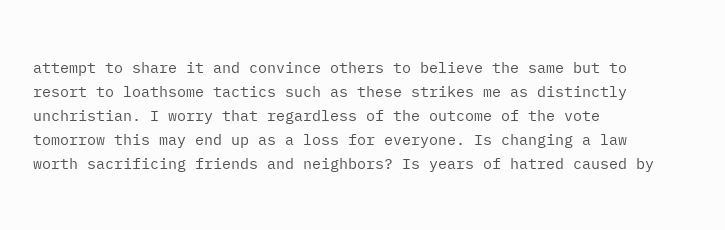attempt to share it and convince others to believe the same but to resort to loathsome tactics such as these strikes me as distinctly unchristian. I worry that regardless of the outcome of the vote tomorrow this may end up as a loss for everyone. Is changing a law worth sacrificing friends and neighbors? Is years of hatred caused by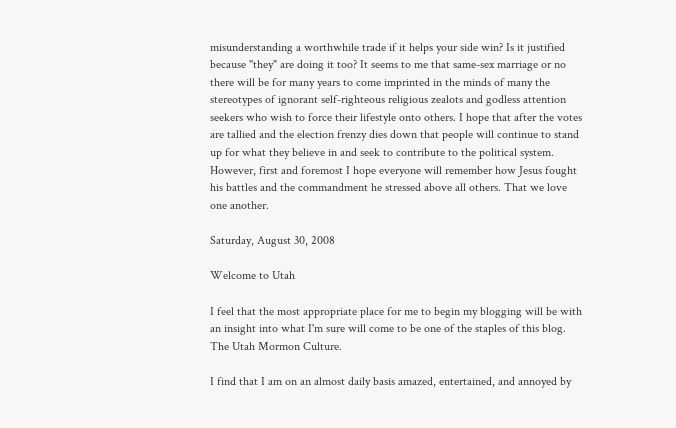misunderstanding a worthwhile trade if it helps your side win? Is it justified because "they" are doing it too? It seems to me that same-sex marriage or no there will be for many years to come imprinted in the minds of many the stereotypes of ignorant self-righteous religious zealots and godless attention seekers who wish to force their lifestyle onto others. I hope that after the votes are tallied and the election frenzy dies down that people will continue to stand up for what they believe in and seek to contribute to the political system. However, first and foremost I hope everyone will remember how Jesus fought his battles and the commandment he stressed above all others. That we love one another.

Saturday, August 30, 2008

Welcome to Utah

I feel that the most appropriate place for me to begin my blogging will be with an insight into what I'm sure will come to be one of the staples of this blog. The Utah Mormon Culture.

I find that I am on an almost daily basis amazed, entertained, and annoyed by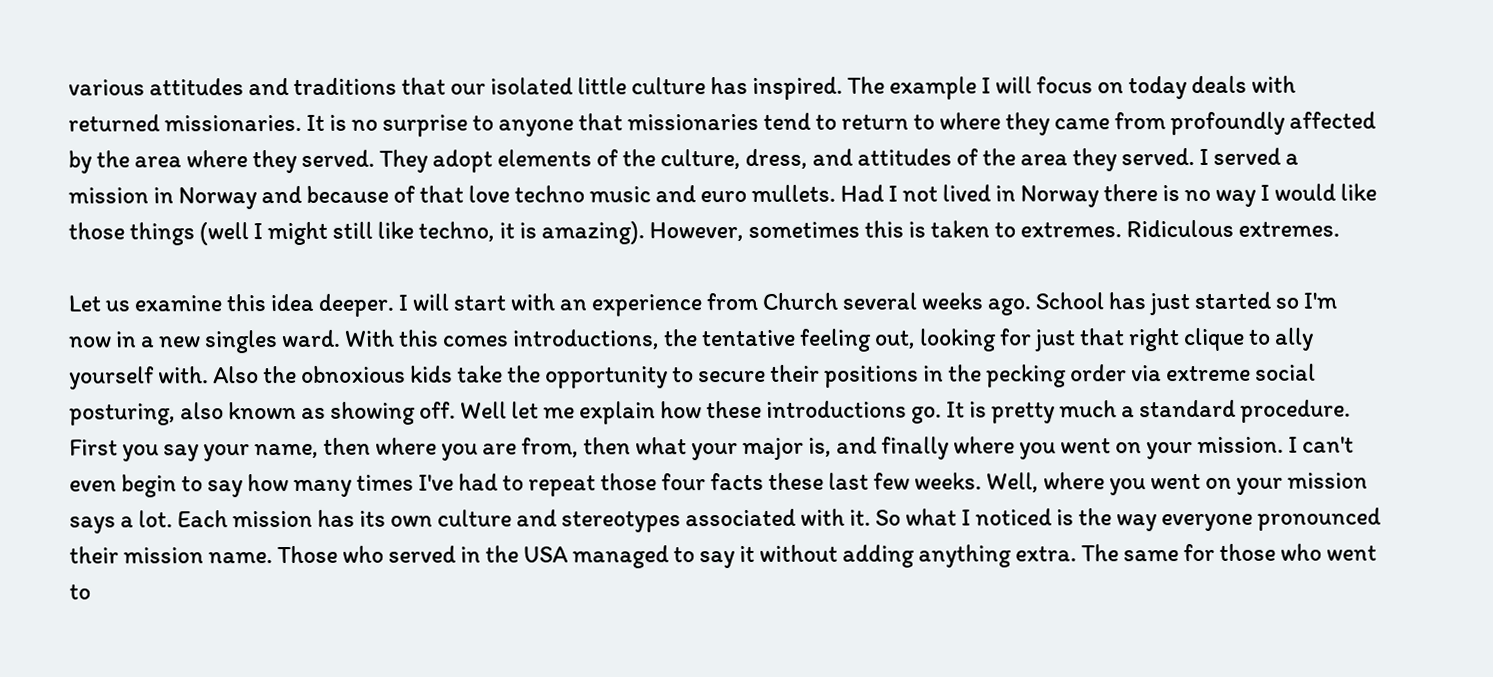various attitudes and traditions that our isolated little culture has inspired. The example I will focus on today deals with returned missionaries. It is no surprise to anyone that missionaries tend to return to where they came from profoundly affected by the area where they served. They adopt elements of the culture, dress, and attitudes of the area they served. I served a mission in Norway and because of that love techno music and euro mullets. Had I not lived in Norway there is no way I would like those things (well I might still like techno, it is amazing). However, sometimes this is taken to extremes. Ridiculous extremes.

Let us examine this idea deeper. I will start with an experience from Church several weeks ago. School has just started so I'm now in a new singles ward. With this comes introductions, the tentative feeling out, looking for just that right clique to ally yourself with. Also the obnoxious kids take the opportunity to secure their positions in the pecking order via extreme social posturing, also known as showing off. Well let me explain how these introductions go. It is pretty much a standard procedure. First you say your name, then where you are from, then what your major is, and finally where you went on your mission. I can't even begin to say how many times I've had to repeat those four facts these last few weeks. Well, where you went on your mission says a lot. Each mission has its own culture and stereotypes associated with it. So what I noticed is the way everyone pronounced their mission name. Those who served in the USA managed to say it without adding anything extra. The same for those who went to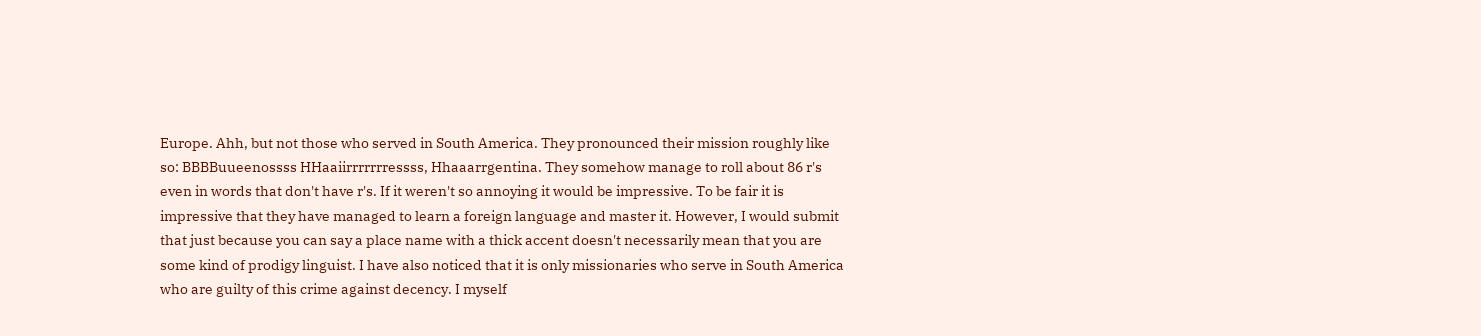Europe. Ahh, but not those who served in South America. They pronounced their mission roughly like so: BBBBuueenossss HHaaiirrrrrrressss, Hhaaarrgentina. They somehow manage to roll about 86 r's even in words that don't have r's. If it weren't so annoying it would be impressive. To be fair it is impressive that they have managed to learn a foreign language and master it. However, I would submit that just because you can say a place name with a thick accent doesn't necessarily mean that you are some kind of prodigy linguist. I have also noticed that it is only missionaries who serve in South America who are guilty of this crime against decency. I myself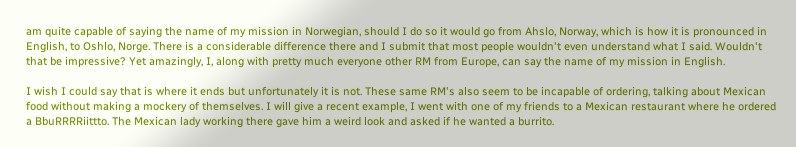am quite capable of saying the name of my mission in Norwegian, should I do so it would go from Ahslo, Norway, which is how it is pronounced in English, to Oshlo, Norge. There is a considerable difference there and I submit that most people wouldn't even understand what I said. Wouldn't that be impressive? Yet amazingly, I, along with pretty much everyone other RM from Europe, can say the name of my mission in English.

I wish I could say that is where it ends but unfortunately it is not. These same RM's also seem to be incapable of ordering, talking about Mexican food without making a mockery of themselves. I will give a recent example, I went with one of my friends to a Mexican restaurant where he ordered a BbuRRRRiittto. The Mexican lady working there gave him a weird look and asked if he wanted a burrito.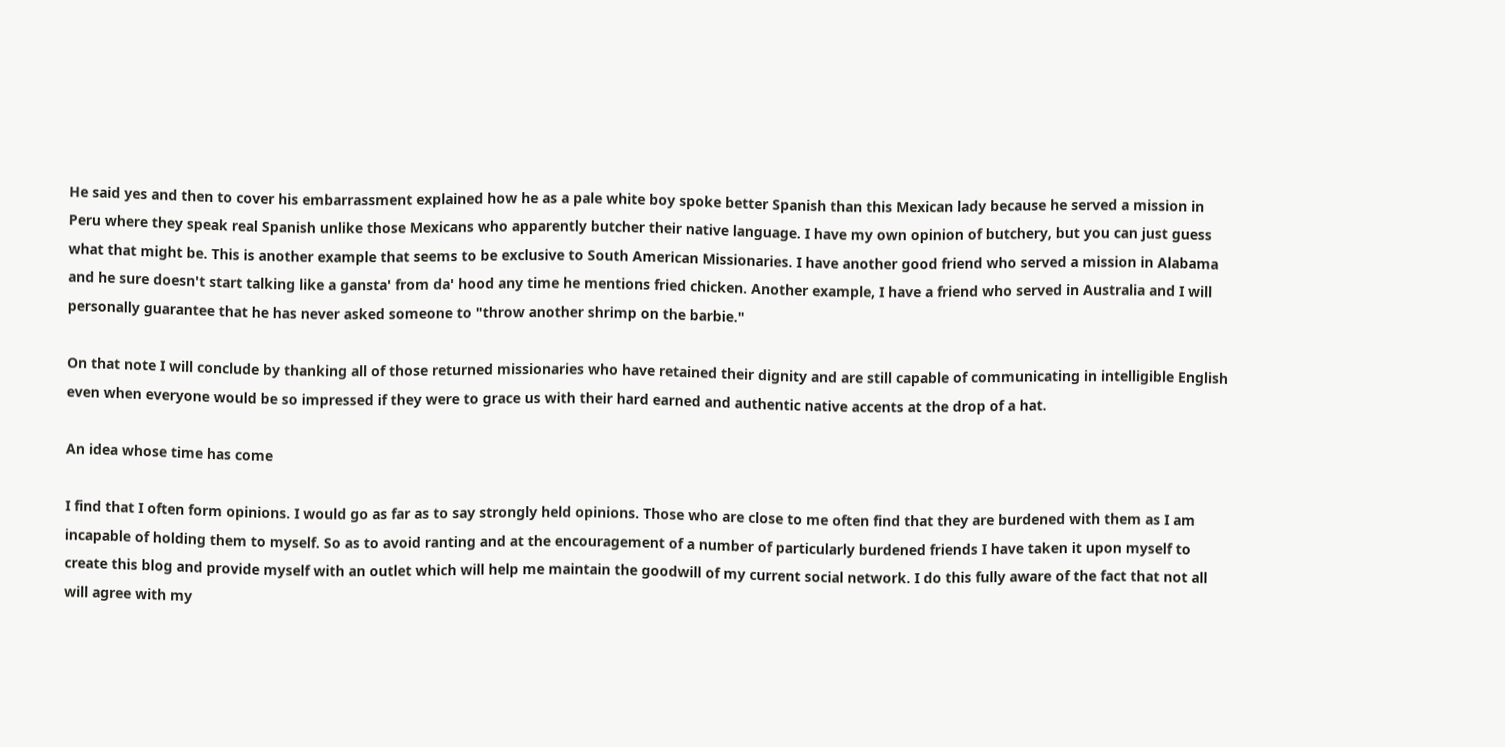He said yes and then to cover his embarrassment explained how he as a pale white boy spoke better Spanish than this Mexican lady because he served a mission in Peru where they speak real Spanish unlike those Mexicans who apparently butcher their native language. I have my own opinion of butchery, but you can just guess what that might be. This is another example that seems to be exclusive to South American Missionaries. I have another good friend who served a mission in Alabama and he sure doesn't start talking like a gansta' from da' hood any time he mentions fried chicken. Another example, I have a friend who served in Australia and I will personally guarantee that he has never asked someone to "throw another shrimp on the barbie."

On that note I will conclude by thanking all of those returned missionaries who have retained their dignity and are still capable of communicating in intelligible English even when everyone would be so impressed if they were to grace us with their hard earned and authentic native accents at the drop of a hat.

An idea whose time has come

I find that I often form opinions. I would go as far as to say strongly held opinions. Those who are close to me often find that they are burdened with them as I am incapable of holding them to myself. So as to avoid ranting and at the encouragement of a number of particularly burdened friends I have taken it upon myself to create this blog and provide myself with an outlet which will help me maintain the goodwill of my current social network. I do this fully aware of the fact that not all will agree with my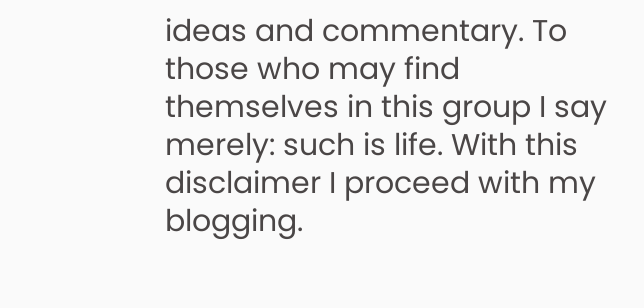ideas and commentary. To those who may find themselves in this group I say merely: such is life. With this disclaimer I proceed with my blogging.